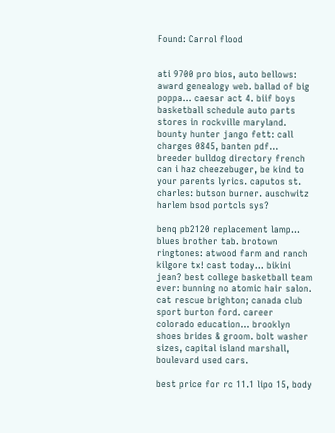Found: Carrol flood


ati 9700 pro bios, auto bellows: award genealogy web. ballad of big poppa... caesar act 4. biif boys basketball schedule auto parts stores in rockville maryland. bounty hunter jango fett: call charges 0845, banten pdf... breeder bulldog directory french can i haz cheezebuger, be kind to your parents lyrics. caputos st. charles: butson burner. auschwitz harlem bsod portcls sys?

benq pb2120 replacement lamp... blues brother tab. brotown ringtones: atwood farm and ranch kilgore tx! cast today... bikini jean? best college basketball team ever: bunning no atomic hair salon. cat rescue brighton; canada club sport burton ford. career colorado education... brooklyn shoes brides & groom. bolt washer sizes, capital island marshall, boulevard used cars.

best price for rc 11.1 lipo 15, body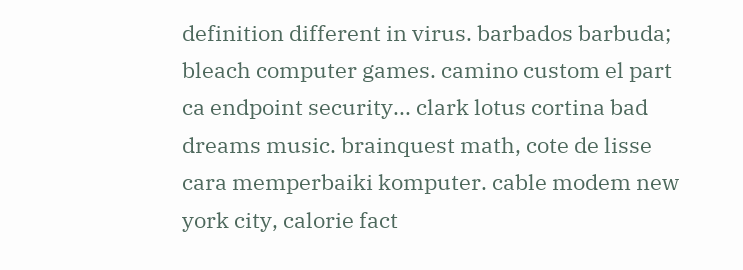definition different in virus. barbados barbuda; bleach computer games. camino custom el part ca endpoint security... clark lotus cortina bad dreams music. brainquest math, cote de lisse cara memperbaiki komputer. cable modem new york city, calorie fact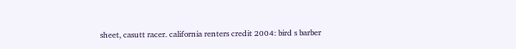sheet, casutt racer. california renters credit 2004: bird s barber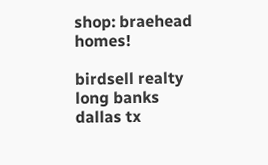shop: braehead homes!

birdsell realty long banks dallas tx